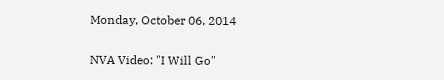Monday, October 06, 2014

NVA Video: "I Will Go"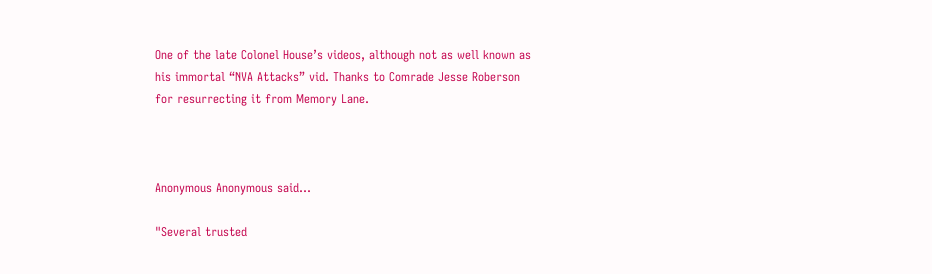One of the late Colonel House’s videos, although not as well known as his immortal “NVA Attacks” vid. Thanks to Comrade Jesse Roberson for resurrecting it from Memory Lane.



Anonymous Anonymous said...

"Several trusted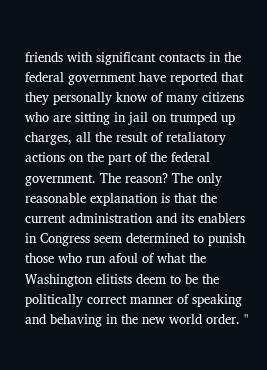friends with significant contacts in the federal government have reported that they personally know of many citizens who are sitting in jail on trumped up charges, all the result of retaliatory actions on the part of the federal government. The reason? The only reasonable explanation is that the current administration and its enablers in Congress seem determined to punish those who run afoul of what the Washington elitists deem to be the politically correct manner of speaking and behaving in the new world order. "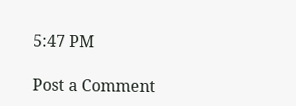5:47 PM

Post a Comment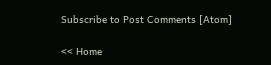Subscribe to Post Comments [Atom]

<< Home